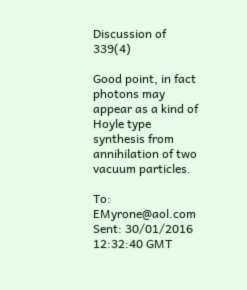Discussion of 339(4)

Good point, in fact photons may appear as a kind of Hoyle type synthesis from annihilation of two vacuum particles.

To: EMyrone@aol.com
Sent: 30/01/2016 12:32:40 GMT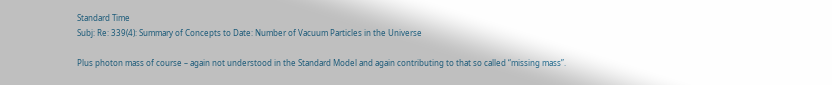Standard Time
Subj: Re: 339(4): Summary of Concepts to Date: Number of Vacuum Particles in the Universe

Plus photon mass of course – again not understood in the Standard Model and again contributing to that so called “missing mass”.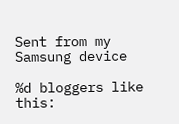Sent from my Samsung device

%d bloggers like this: